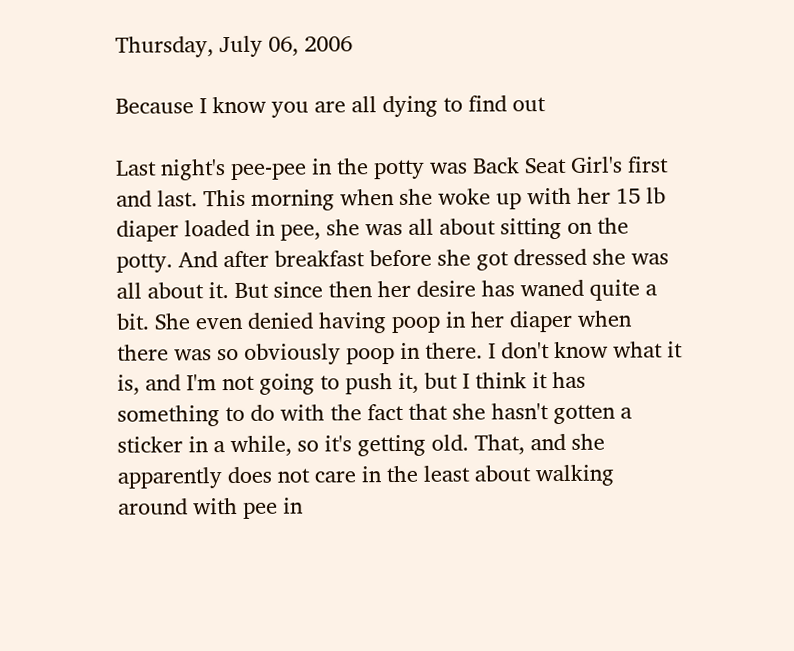Thursday, July 06, 2006

Because I know you are all dying to find out

Last night's pee-pee in the potty was Back Seat Girl's first and last. This morning when she woke up with her 15 lb diaper loaded in pee, she was all about sitting on the potty. And after breakfast before she got dressed she was all about it. But since then her desire has waned quite a bit. She even denied having poop in her diaper when there was so obviously poop in there. I don't know what it is, and I'm not going to push it, but I think it has something to do with the fact that she hasn't gotten a sticker in a while, so it's getting old. That, and she apparently does not care in the least about walking around with pee in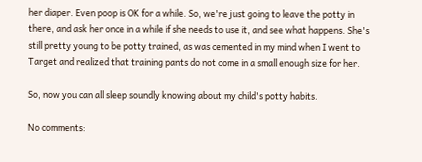her diaper. Even poop is OK for a while. So, we're just going to leave the potty in there, and ask her once in a while if she needs to use it, and see what happens. She's still pretty young to be potty trained, as was cemented in my mind when I went to Target and realized that training pants do not come in a small enough size for her.

So, now you can all sleep soundly knowing about my child's potty habits.

No comments: